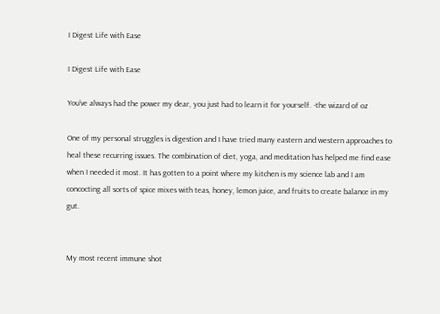I Digest Life with Ease

I Digest Life with Ease

You’ve always had the power my dear, you just had to learn it for yourself. -the wizard of oz

One of my personal struggles is digestion and I have tried many eastern and western approaches to heal these recurring issues. The combination of diet, yoga, and meditation has helped me find ease when I needed it most. It has gotten to a point where my kitchen is my science lab and I am concocting all sorts of spice mixes with teas, honey, lemon juice, and fruits to create balance in my gut.


My most recent immune shot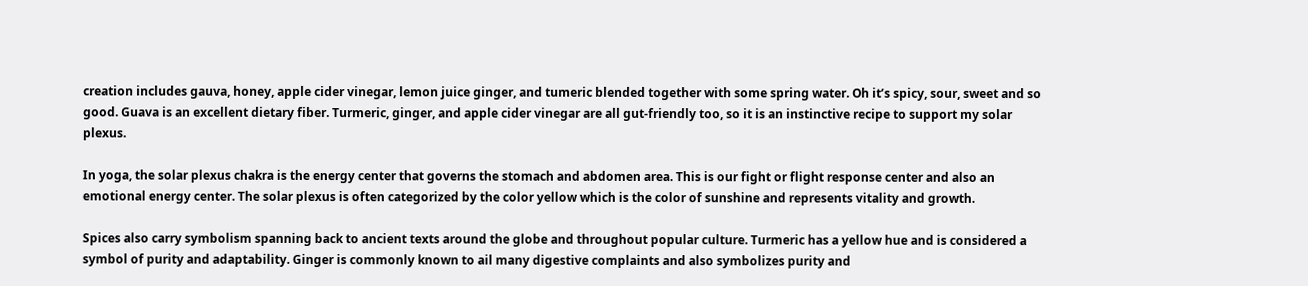creation includes gauva, honey, apple cider vinegar, lemon juice ginger, and tumeric blended together with some spring water. Oh it’s spicy, sour, sweet and so good. Guava is an excellent dietary fiber. Turmeric, ginger, and apple cider vinegar are all gut-friendly too, so it is an instinctive recipe to support my solar plexus.

In yoga, the solar plexus chakra is the energy center that governs the stomach and abdomen area. This is our fight or flight response center and also an emotional energy center. The solar plexus is often categorized by the color yellow which is the color of sunshine and represents vitality and growth.

Spices also carry symbolism spanning back to ancient texts around the globe and throughout popular culture. Turmeric has a yellow hue and is considered a symbol of purity and adaptability. Ginger is commonly known to ail many digestive complaints and also symbolizes purity and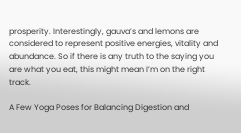prosperity. Interestingly, gauva’s and lemons are considered to represent positive energies, vitality and abundance. So if there is any truth to the saying you are what you eat, this might mean I’m on the right track.

A Few Yoga Poses for Balancing Digestion and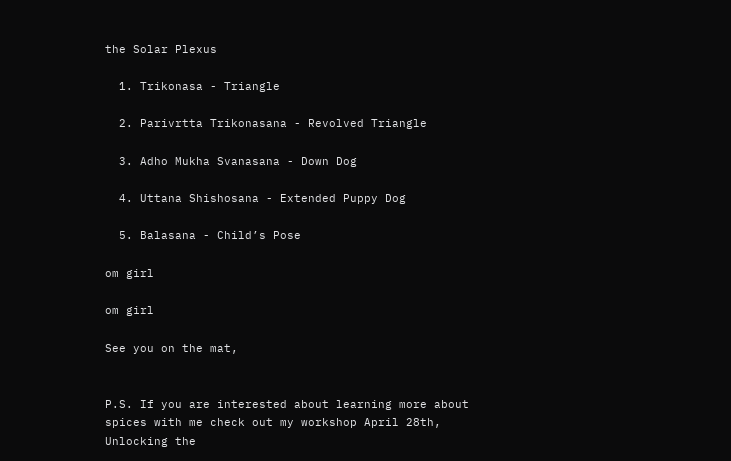the Solar Plexus

  1. Trikonasa - Triangle

  2. Parivrtta Trikonasana - Revolved Triangle

  3. Adho Mukha Svanasana - Down Dog

  4. Uttana Shishosana - Extended Puppy Dog

  5. Balasana - Child’s Pose

om girl

om girl

See you on the mat,


P.S. If you are interested about learning more about spices with me check out my workshop April 28th, Unlocking the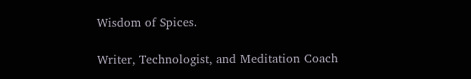Wisdom of Spices.

Writer, Technologist, and Meditation Coach